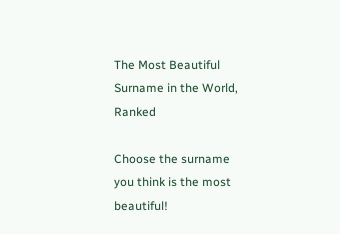The Most Beautiful Surname in the World, Ranked

Choose the surname you think is the most beautiful!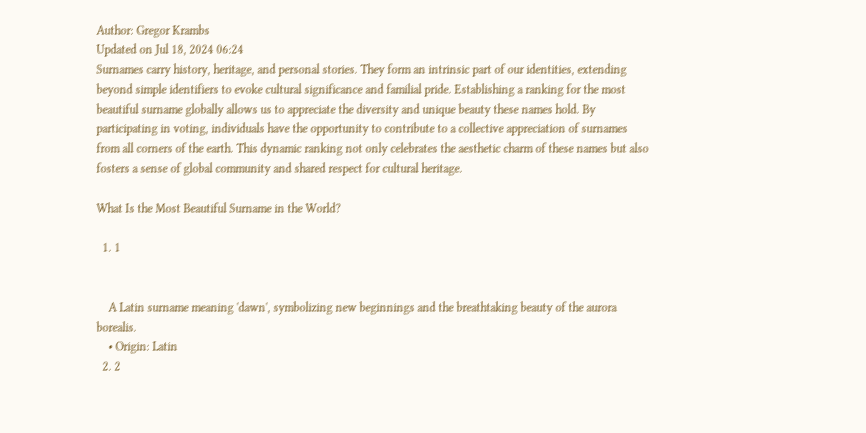Author: Gregor Krambs
Updated on Jul 18, 2024 06:24
Surnames carry history, heritage, and personal stories. They form an intrinsic part of our identities, extending beyond simple identifiers to evoke cultural significance and familial pride. Establishing a ranking for the most beautiful surname globally allows us to appreciate the diversity and unique beauty these names hold. By participating in voting, individuals have the opportunity to contribute to a collective appreciation of surnames from all corners of the earth. This dynamic ranking not only celebrates the aesthetic charm of these names but also fosters a sense of global community and shared respect for cultural heritage.

What Is the Most Beautiful Surname in the World?

  1. 1


    A Latin surname meaning 'dawn', symbolizing new beginnings and the breathtaking beauty of the aurora borealis.
    • Origin: Latin
  2. 2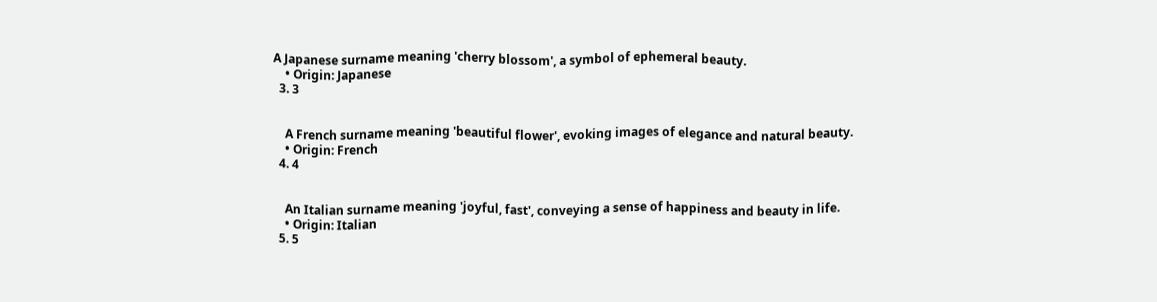A Japanese surname meaning 'cherry blossom', a symbol of ephemeral beauty.
    • Origin: Japanese
  3. 3


    A French surname meaning 'beautiful flower', evoking images of elegance and natural beauty.
    • Origin: French
  4. 4


    An Italian surname meaning 'joyful, fast', conveying a sense of happiness and beauty in life.
    • Origin: Italian
  5. 5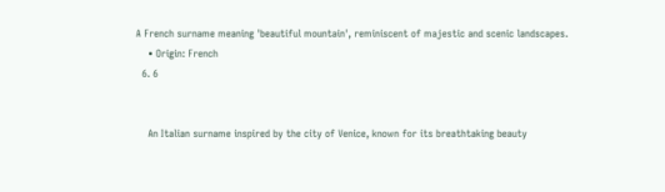A French surname meaning 'beautiful mountain', reminiscent of majestic and scenic landscapes.
    • Origin: French
  6. 6


    An Italian surname inspired by the city of Venice, known for its breathtaking beauty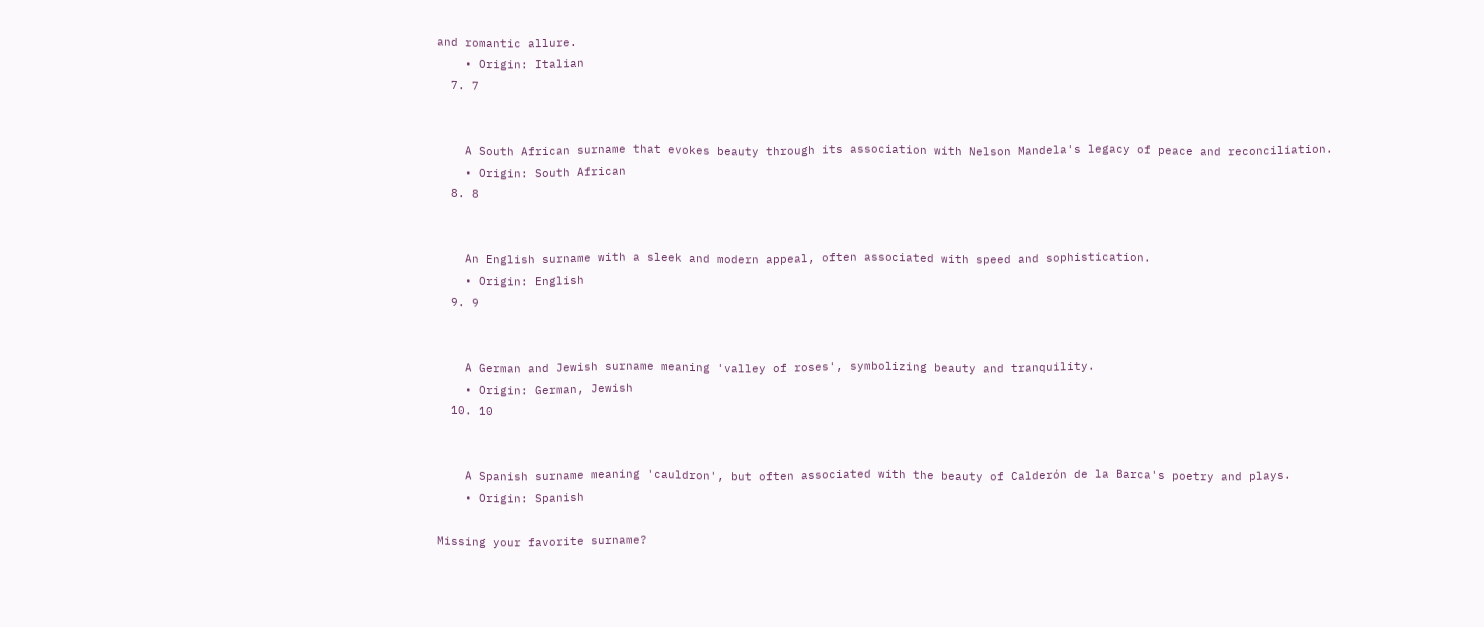and romantic allure.
    • Origin: Italian
  7. 7


    A South African surname that evokes beauty through its association with Nelson Mandela's legacy of peace and reconciliation.
    • Origin: South African
  8. 8


    An English surname with a sleek and modern appeal, often associated with speed and sophistication.
    • Origin: English
  9. 9


    A German and Jewish surname meaning 'valley of roses', symbolizing beauty and tranquility.
    • Origin: German, Jewish
  10. 10


    A Spanish surname meaning 'cauldron', but often associated with the beauty of Calderón de la Barca's poetry and plays.
    • Origin: Spanish

Missing your favorite surname?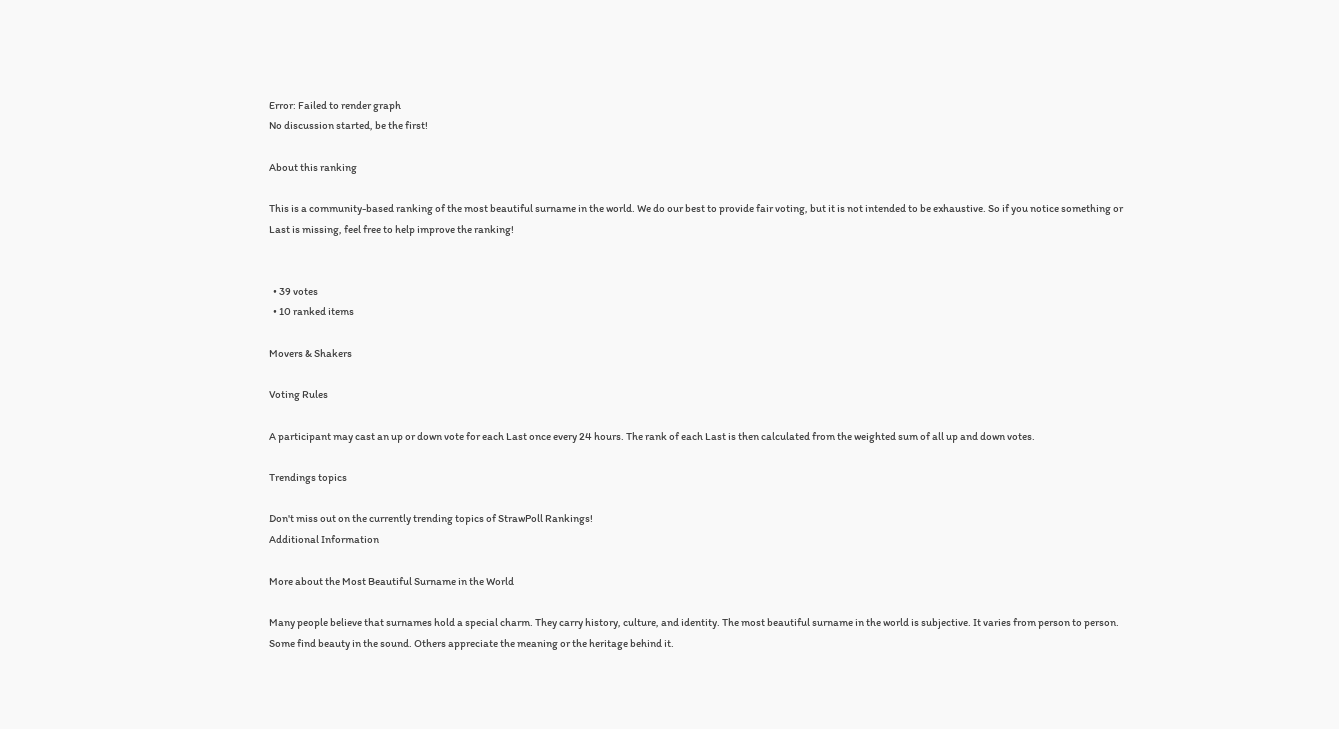Error: Failed to render graph
No discussion started, be the first!

About this ranking

This is a community-based ranking of the most beautiful surname in the world. We do our best to provide fair voting, but it is not intended to be exhaustive. So if you notice something or Last is missing, feel free to help improve the ranking!


  • 39 votes
  • 10 ranked items

Movers & Shakers

Voting Rules

A participant may cast an up or down vote for each Last once every 24 hours. The rank of each Last is then calculated from the weighted sum of all up and down votes.

Trendings topics

Don't miss out on the currently trending topics of StrawPoll Rankings!
Additional Information

More about the Most Beautiful Surname in the World

Many people believe that surnames hold a special charm. They carry history, culture, and identity. The most beautiful surname in the world is subjective. It varies from person to person. Some find beauty in the sound. Others appreciate the meaning or the heritage behind it.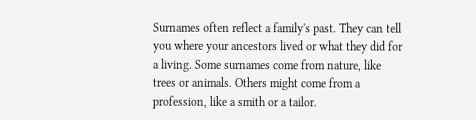Surnames often reflect a family's past. They can tell you where your ancestors lived or what they did for a living. Some surnames come from nature, like trees or animals. Others might come from a profession, like a smith or a tailor.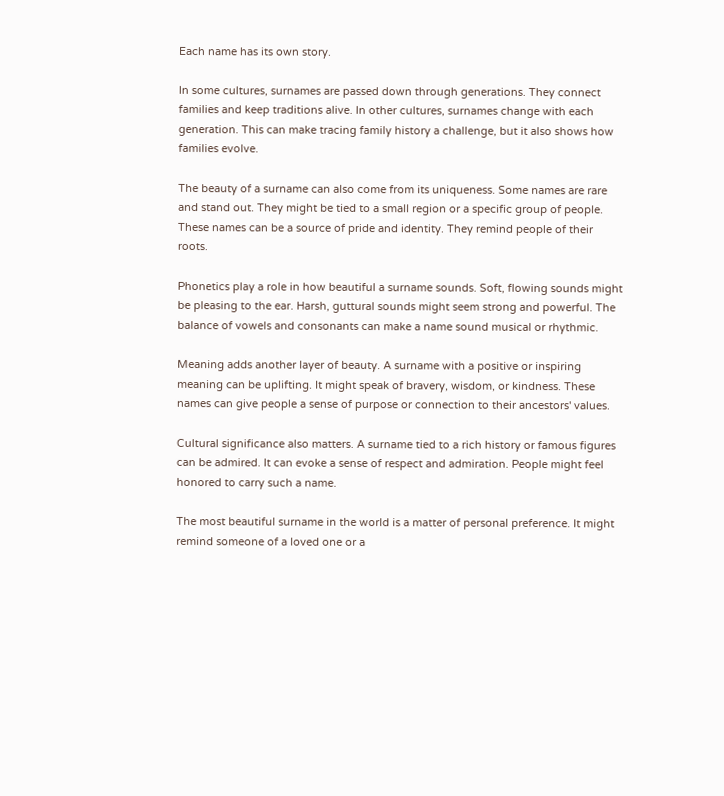Each name has its own story.

In some cultures, surnames are passed down through generations. They connect families and keep traditions alive. In other cultures, surnames change with each generation. This can make tracing family history a challenge, but it also shows how families evolve.

The beauty of a surname can also come from its uniqueness. Some names are rare and stand out. They might be tied to a small region or a specific group of people. These names can be a source of pride and identity. They remind people of their roots.

Phonetics play a role in how beautiful a surname sounds. Soft, flowing sounds might be pleasing to the ear. Harsh, guttural sounds might seem strong and powerful. The balance of vowels and consonants can make a name sound musical or rhythmic.

Meaning adds another layer of beauty. A surname with a positive or inspiring meaning can be uplifting. It might speak of bravery, wisdom, or kindness. These names can give people a sense of purpose or connection to their ancestors' values.

Cultural significance also matters. A surname tied to a rich history or famous figures can be admired. It can evoke a sense of respect and admiration. People might feel honored to carry such a name.

The most beautiful surname in the world is a matter of personal preference. It might remind someone of a loved one or a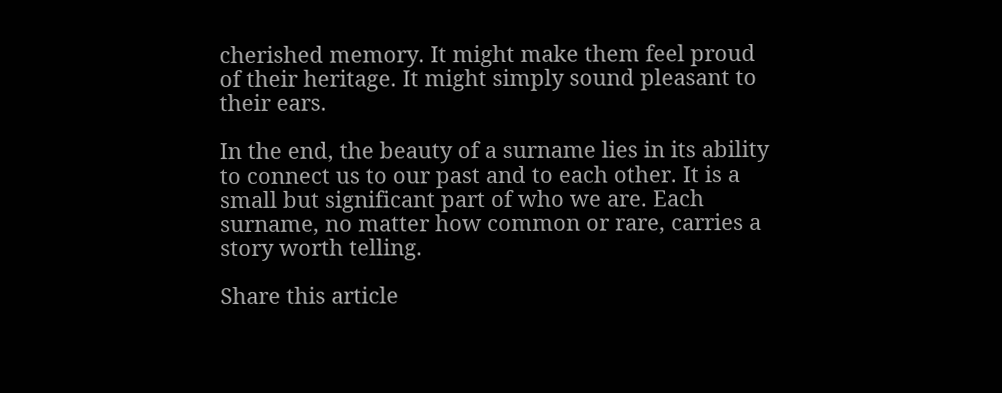cherished memory. It might make them feel proud of their heritage. It might simply sound pleasant to their ears.

In the end, the beauty of a surname lies in its ability to connect us to our past and to each other. It is a small but significant part of who we are. Each surname, no matter how common or rare, carries a story worth telling.

Share this article